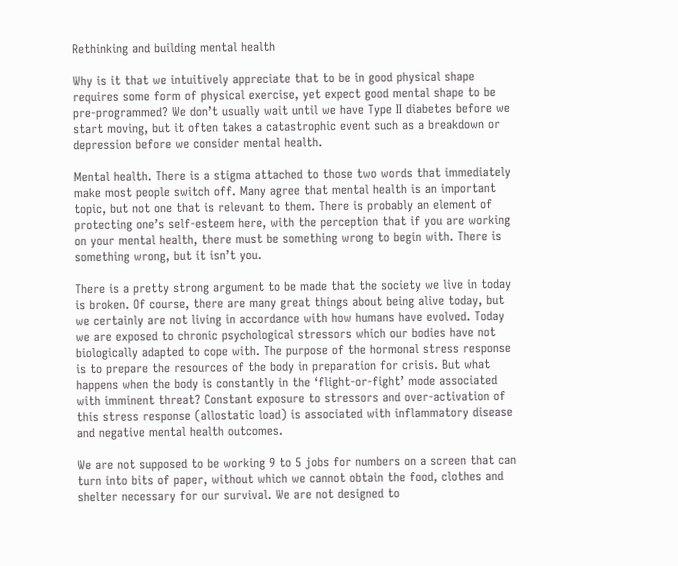Rethinking and building mental health

Why is it that we intuitively appreciate that to be in good physical shape requires some form of physical exercise, yet expect good mental shape to be pre-programmed? We don’t usually wait until we have Type II diabetes before we start moving, but it often takes a catastrophic event such as a breakdown or depression before we consider mental health.

Mental health. There is a stigma attached to those two words that immediately make most people switch off. Many agree that mental health is an important topic, but not one that is relevant to them. There is probably an element of protecting one’s self-esteem here, with the perception that if you are working on your mental health, there must be something wrong to begin with. There is something wrong, but it isn’t you.

There is a pretty strong argument to be made that the society we live in today is broken. Of course, there are many great things about being alive today, but we certainly are not living in accordance with how humans have evolved. Today we are exposed to chronic psychological stressors which our bodies have not biologically adapted to cope with. The purpose of the hormonal stress response is to prepare the resources of the body in preparation for crisis. But what happens when the body is constantly in the ‘flight-or-fight’ mode associated with imminent threat? Constant exposure to stressors and over-activation of this stress response (allostatic load) is associated with inflammatory disease and negative mental health outcomes.

We are not supposed to be working 9 to 5 jobs for numbers on a screen that can turn into bits of paper, without which we cannot obtain the food, clothes and shelter necessary for our survival. We are not designed to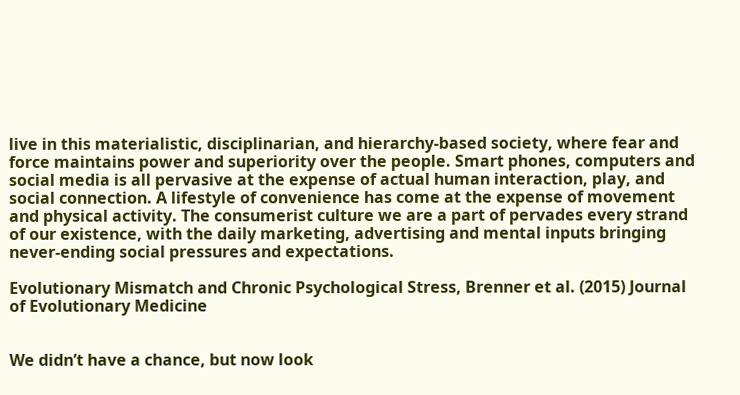live in this materialistic, disciplinarian, and hierarchy-based society, where fear and force maintains power and superiority over the people. Smart phones, computers and social media is all pervasive at the expense of actual human interaction, play, and social connection. A lifestyle of convenience has come at the expense of movement and physical activity. The consumerist culture we are a part of pervades every strand of our existence, with the daily marketing, advertising and mental inputs bringing never-ending social pressures and expectations.

Evolutionary Mismatch and Chronic Psychological Stress, Brenner et al. (2015) Journal of Evolutionary Medicine


We didn’t have a chance, but now look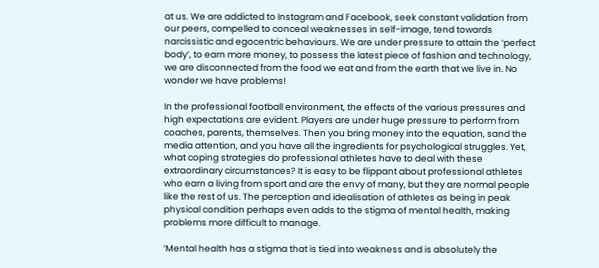at us. We are addicted to Instagram and Facebook, seek constant validation from our peers, compelled to conceal weaknesses in self-image, tend towards narcissistic and egocentric behaviours. We are under pressure to attain the ‘perfect body’, to earn more money, to possess the latest piece of fashion and technology, we are disconnected from the food we eat and from the earth that we live in. No wonder we have problems!

In the professional football environment, the effects of the various pressures and high expectations are evident. Players are under huge pressure to perform from coaches, parents, themselves. Then you bring money into the equation, sand the media attention, and you have all the ingredients for psychological struggles. Yet, what coping strategies do professional athletes have to deal with these extraordinary circumstances? It is easy to be flippant about professional athletes who earn a living from sport and are the envy of many, but they are normal people like the rest of us. The perception and idealisation of athletes as being in peak physical condition perhaps even adds to the stigma of mental health, making problems more difficult to manage.

‘Mental health has a stigma that is tied into weakness and is absolutely the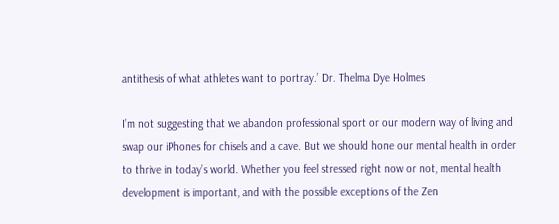antithesis of what athletes want to portray.’ Dr. Thelma Dye Holmes

I’m not suggesting that we abandon professional sport or our modern way of living and swap our iPhones for chisels and a cave. But we should hone our mental health in order to thrive in today’s world. Whether you feel stressed right now or not, mental health development is important, and with the possible exceptions of the Zen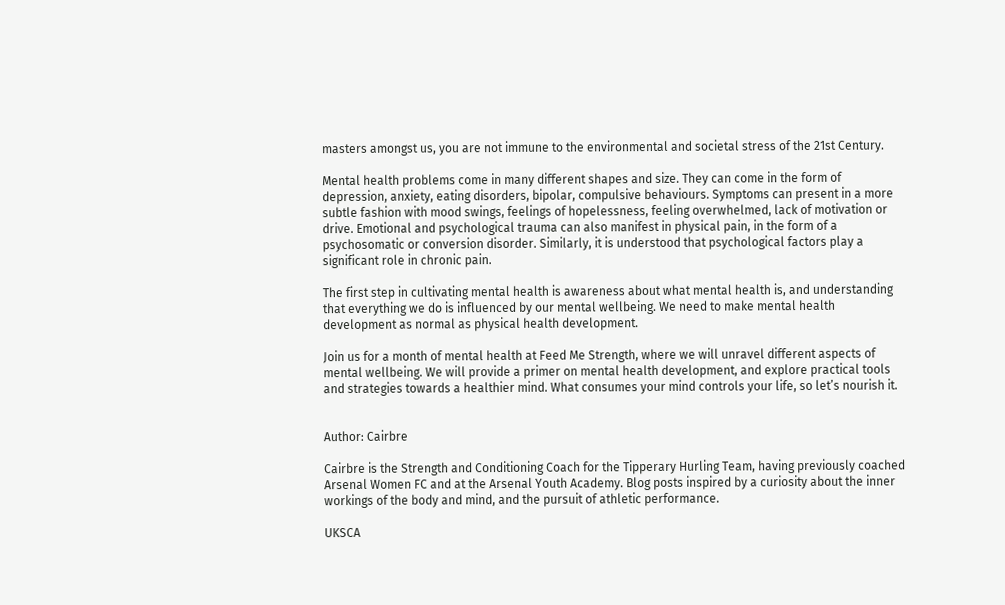masters amongst us, you are not immune to the environmental and societal stress of the 21st Century.

Mental health problems come in many different shapes and size. They can come in the form of depression, anxiety, eating disorders, bipolar, compulsive behaviours. Symptoms can present in a more subtle fashion with mood swings, feelings of hopelessness, feeling overwhelmed, lack of motivation or drive. Emotional and psychological trauma can also manifest in physical pain, in the form of a psychosomatic or conversion disorder. Similarly, it is understood that psychological factors play a significant role in chronic pain.

The first step in cultivating mental health is awareness about what mental health is, and understanding that everything we do is influenced by our mental wellbeing. We need to make mental health development as normal as physical health development.

Join us for a month of mental health at Feed Me Strength, where we will unravel different aspects of mental wellbeing. We will provide a primer on mental health development, and explore practical tools and strategies towards a healthier mind. What consumes your mind controls your life, so let’s nourish it.


Author: Cairbre

Cairbre is the Strength and Conditioning Coach for the Tipperary Hurling Team, having previously coached Arsenal Women FC and at the Arsenal Youth Academy. Blog posts inspired by a curiosity about the inner workings of the body and mind, and the pursuit of athletic performance.

UKSCA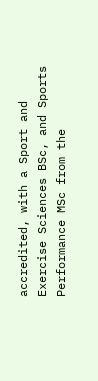accredited, with a Sport and Exercise Sciences BSc, and Sports Performance MSc from the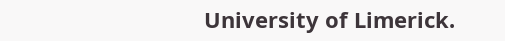University of Limerick.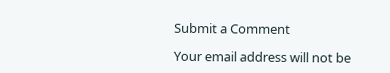Submit a Comment

Your email address will not be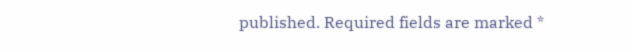published. Required fields are marked *